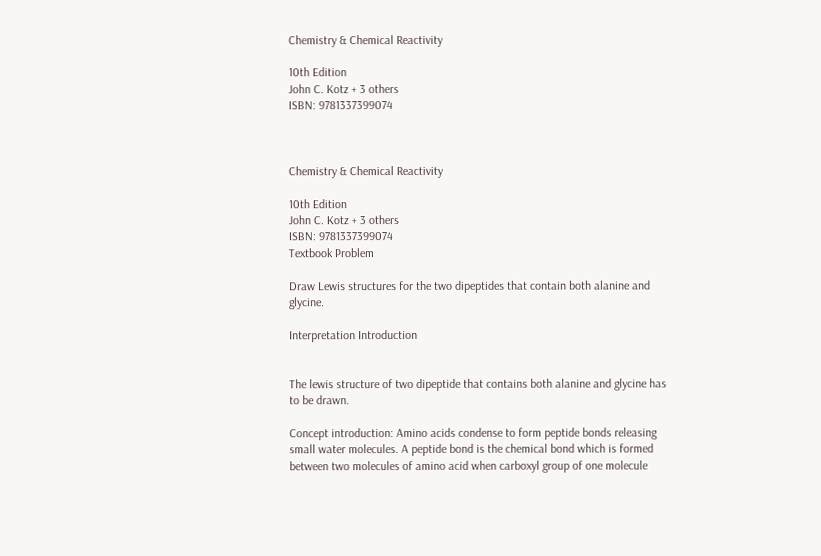Chemistry & Chemical Reactivity

10th Edition
John C. Kotz + 3 others
ISBN: 9781337399074



Chemistry & Chemical Reactivity

10th Edition
John C. Kotz + 3 others
ISBN: 9781337399074
Textbook Problem

Draw Lewis structures for the two dipeptides that contain both alanine and glycine.

Interpretation Introduction


The lewis structure of two dipeptide that contains both alanine and glycine has to be drawn.

Concept introduction: Amino acids condense to form peptide bonds releasing small water molecules. A peptide bond is the chemical bond which is formed between two molecules of amino acid when carboxyl group of one molecule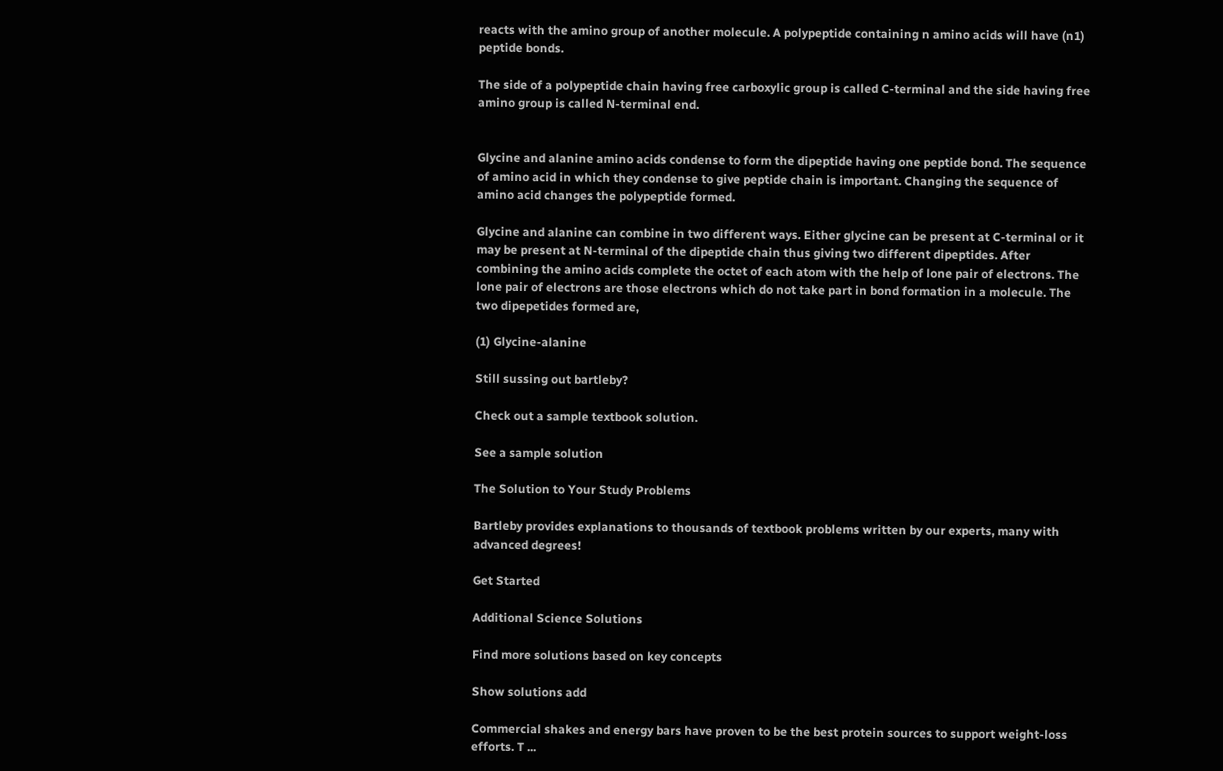reacts with the amino group of another molecule. A polypeptide containing n amino acids will have (n1) peptide bonds.

The side of a polypeptide chain having free carboxylic group is called C-terminal and the side having free amino group is called N-terminal end.


Glycine and alanine amino acids condense to form the dipeptide having one peptide bond. The sequence of amino acid in which they condense to give peptide chain is important. Changing the sequence of amino acid changes the polypeptide formed.

Glycine and alanine can combine in two different ways. Either glycine can be present at C-terminal or it may be present at N-terminal of the dipeptide chain thus giving two different dipeptides. After combining the amino acids complete the octet of each atom with the help of lone pair of electrons. The lone pair of electrons are those electrons which do not take part in bond formation in a molecule. The two dipepetides formed are,

(1) Glycine-alanine

Still sussing out bartleby?

Check out a sample textbook solution.

See a sample solution

The Solution to Your Study Problems

Bartleby provides explanations to thousands of textbook problems written by our experts, many with advanced degrees!

Get Started

Additional Science Solutions

Find more solutions based on key concepts

Show solutions add

Commercial shakes and energy bars have proven to be the best protein sources to support weight-loss efforts. T ...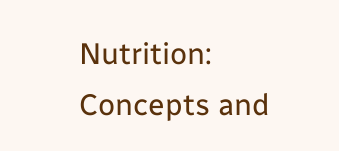Nutrition: Concepts and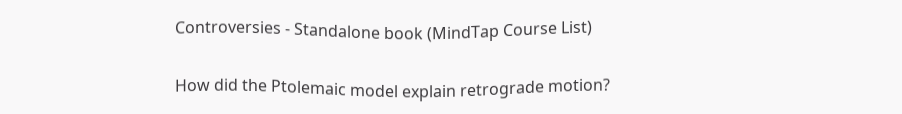Controversies - Standalone book (MindTap Course List)

How did the Ptolemaic model explain retrograde motion?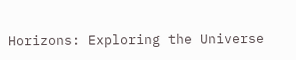Horizons: Exploring the Universe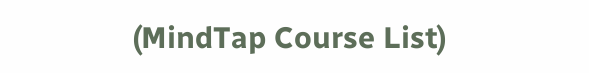(MindTap Course List)